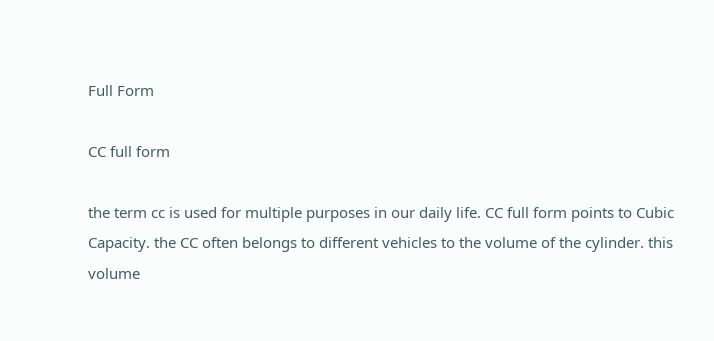Full Form

CC full form

the term cc is used for multiple purposes in our daily life. CC full form points to Cubic Capacity. the CC often belongs to different vehicles to the volume of the cylinder. this volume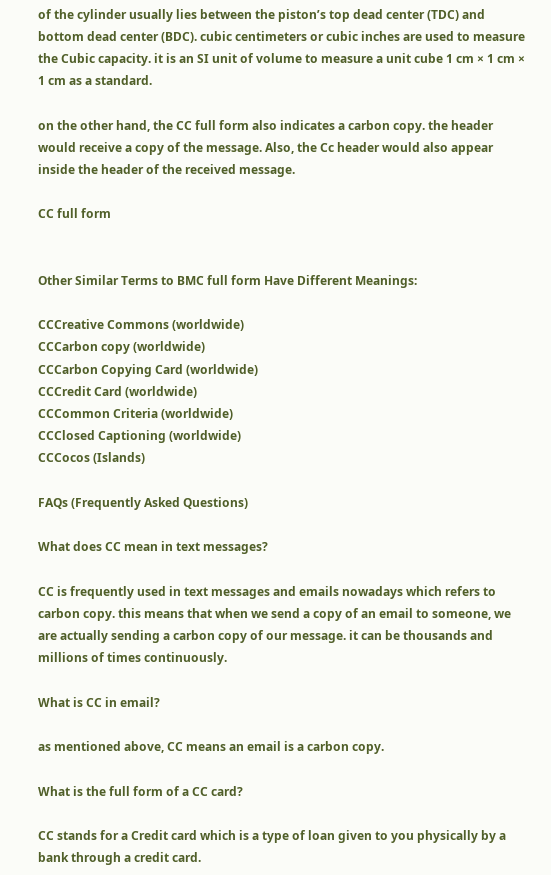of the cylinder usually lies between the piston’s top dead center (TDC) and bottom dead center (BDC). cubic centimeters or cubic inches are used to measure the Cubic capacity. it is an SI unit of volume to measure a unit cube 1 cm × 1 cm × 1 cm as a standard.

on the other hand, the CC full form also indicates a carbon copy. the header would receive a copy of the message. Also, the Cc header would also appear inside the header of the received message.

CC full form


Other Similar Terms to BMC full form Have Different Meanings:

CCCreative Commons (worldwide)
CCCarbon copy (worldwide)
CCCarbon Copying Card (worldwide)
CCCredit Card (worldwide)
CCCommon Criteria (worldwide)
CCClosed Captioning (worldwide)
CCCocos (Islands)

FAQs (Frequently Asked Questions)

What does CC mean in text messages?

CC is frequently used in text messages and emails nowadays which refers to carbon copy. this means that when we send a copy of an email to someone, we are actually sending a carbon copy of our message. it can be thousands and millions of times continuously.

What is CC in email?

as mentioned above, CC means an email is a carbon copy.

What is the full form of a CC card?

CC stands for a Credit card which is a type of loan given to you physically by a bank through a credit card.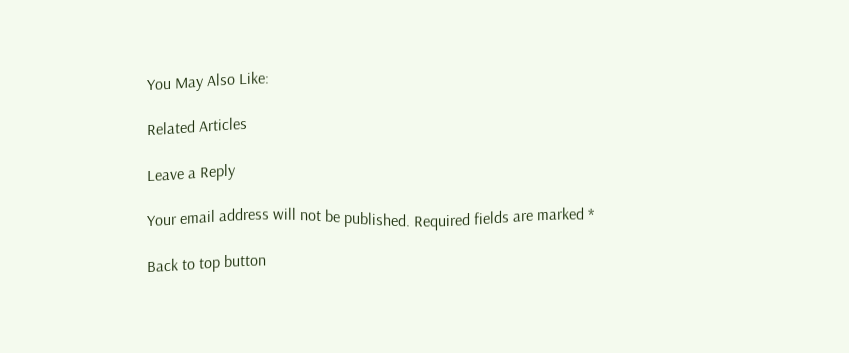You May Also Like:

Related Articles

Leave a Reply

Your email address will not be published. Required fields are marked *

Back to top button